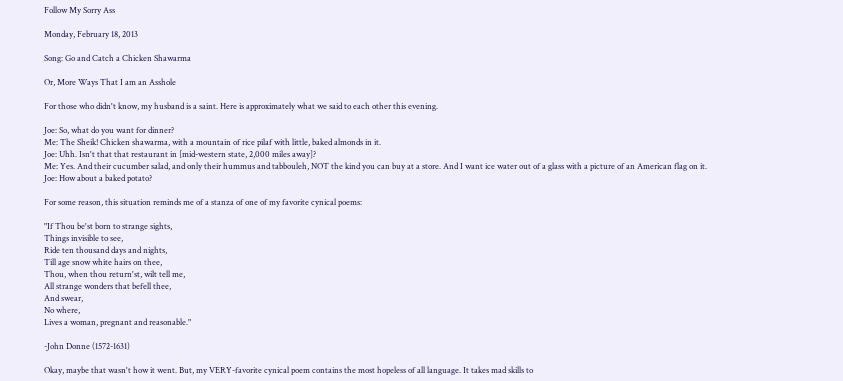Follow My Sorry Ass

Monday, February 18, 2013

Song: Go and Catch a Chicken Shawarma

Or, More Ways That I am an Asshole

For those who didn't know, my husband is a saint. Here is approximately what we said to each other this evening.

Joe: So, what do you want for dinner?
Me: The Sheik! Chicken shawarma, with a mountain of rice pilaf with little, baked almonds in it.
Joe: Uhh. Isn't that that restaurant in [mid-western state, 2,000 miles away]?
Me: Yes. And their cucumber salad, and only their hummus and tabbouleh, NOT the kind you can buy at a store. And I want ice water out of a glass with a picture of an American flag on it.
Joe: How about a baked potato?

For some reason, this situation reminds me of a stanza of one of my favorite cynical poems:

"If Thou be'st born to strange sights,
Things invisible to see,
Ride ten thousand days and nights,
Till age snow white hairs on thee,
Thou, when thou return'st, wilt tell me,
All strange wonders that befell thee,
And swear,
No where,
Lives a woman, pregnant and reasonable."

-John Donne (1572-1631)

Okay, maybe that wasn't how it went. But, my VERY-favorite cynical poem contains the most hopeless of all language. It takes mad skills to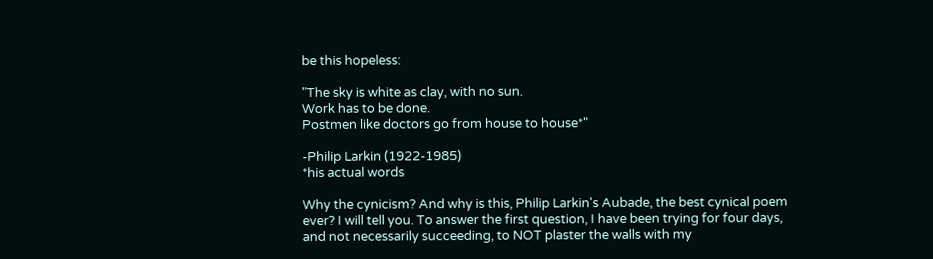be this hopeless:

"The sky is white as clay, with no sun.
Work has to be done.
Postmen like doctors go from house to house*"

-Philip Larkin (1922-1985)
*his actual words

Why the cynicism? And why is this, Philip Larkin's Aubade, the best cynical poem ever? I will tell you. To answer the first question, I have been trying for four days, and not necessarily succeeding, to NOT plaster the walls with my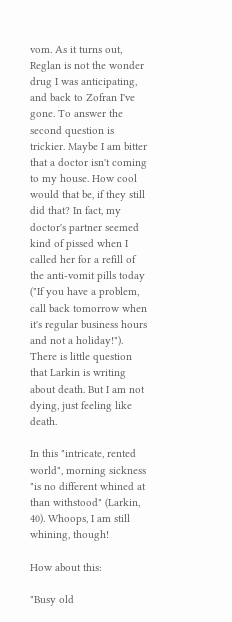vom. As it turns out, Reglan is not the wonder drug I was anticipating, and back to Zofran I've gone. To answer the second question is trickier. Maybe I am bitter that a doctor isn't coming to my house. How cool would that be, if they still did that? In fact, my doctor's partner seemed kind of pissed when I called her for a refill of the anti-vomit pills today ("If you have a problem, call back tomorrow when it's regular business hours and not a holiday!"). There is little question that Larkin is writing about death. But I am not dying, just feeling like death.

In this "intricate, rented world", morning sickness "is no different whined at than withstood" (Larkin, 40). Whoops, I am still whining, though!

How about this:

"Busy old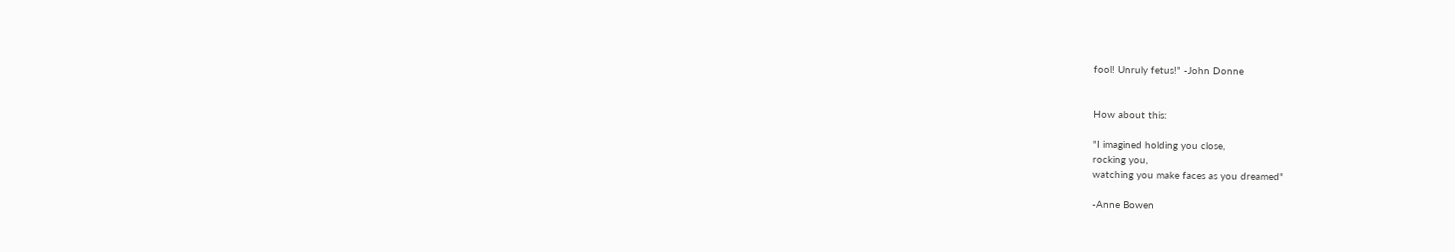fool! Unruly fetus!" -John Donne


How about this:

"I imagined holding you close,
rocking you,
watching you make faces as you dreamed"

-Anne Bowen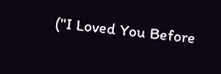("I Loved You Before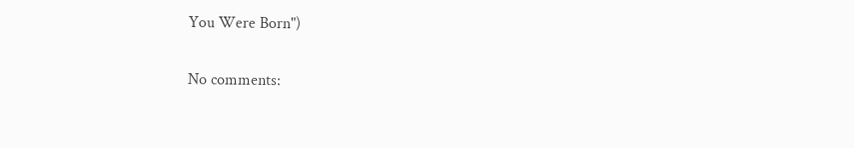You Were Born")

No comments: